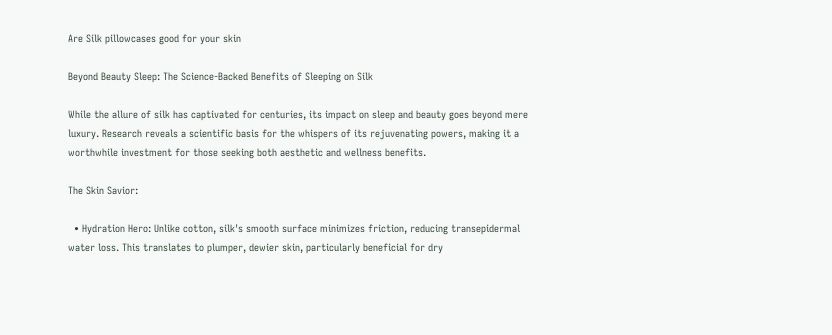Are Silk pillowcases good for your skin

Beyond Beauty Sleep: The Science-Backed Benefits of Sleeping on Silk

While the allure of silk has captivated for centuries, its impact on sleep and beauty goes beyond mere luxury. Research reveals a scientific basis for the whispers of its rejuvenating powers, making it a worthwhile investment for those seeking both aesthetic and wellness benefits.

The Skin Savior:

  • Hydration Hero: Unlike cotton, silk's smooth surface minimizes friction, reducing transepidermal water loss. This translates to plumper, dewier skin, particularly beneficial for dry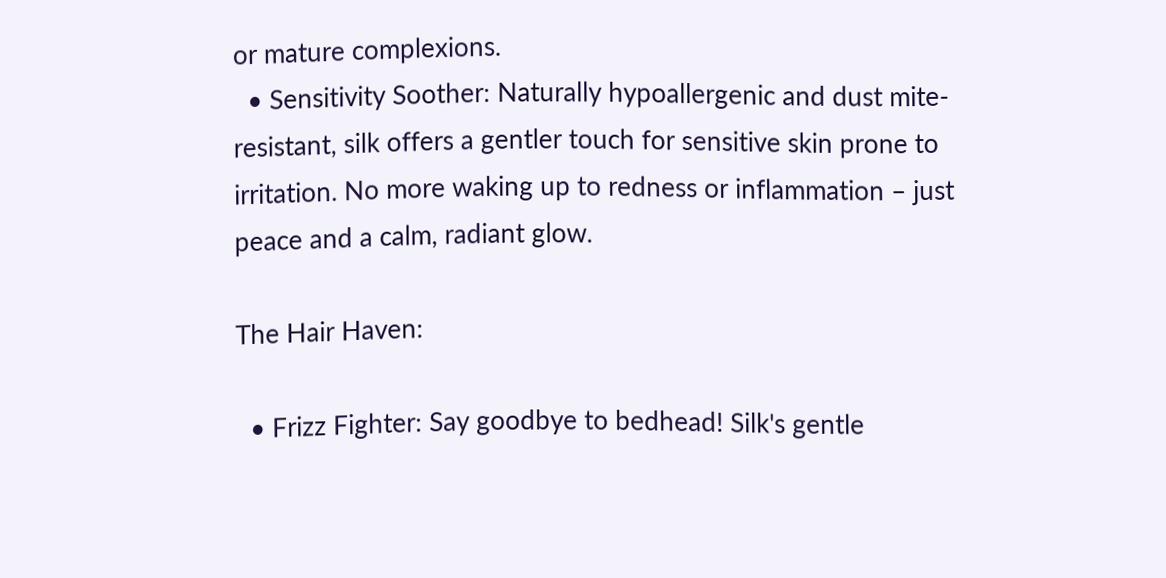or mature complexions.
  • Sensitivity Soother: Naturally hypoallergenic and dust mite-resistant, silk offers a gentler touch for sensitive skin prone to irritation. No more waking up to redness or inflammation – just peace and a calm, radiant glow.

The Hair Haven:

  • Frizz Fighter: Say goodbye to bedhead! Silk's gentle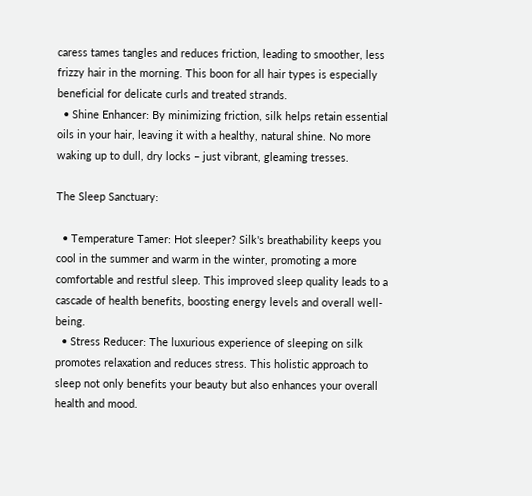caress tames tangles and reduces friction, leading to smoother, less frizzy hair in the morning. This boon for all hair types is especially beneficial for delicate curls and treated strands.
  • Shine Enhancer: By minimizing friction, silk helps retain essential oils in your hair, leaving it with a healthy, natural shine. No more waking up to dull, dry locks – just vibrant, gleaming tresses.

The Sleep Sanctuary:

  • Temperature Tamer: Hot sleeper? Silk's breathability keeps you cool in the summer and warm in the winter, promoting a more comfortable and restful sleep. This improved sleep quality leads to a cascade of health benefits, boosting energy levels and overall well-being.
  • Stress Reducer: The luxurious experience of sleeping on silk promotes relaxation and reduces stress. This holistic approach to sleep not only benefits your beauty but also enhances your overall health and mood.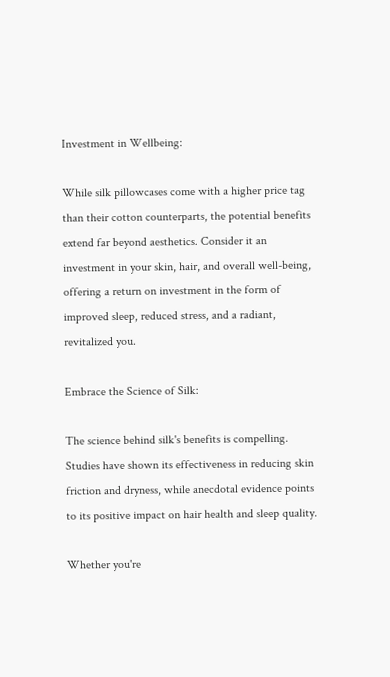Investment in Wellbeing:

While silk pillowcases come with a higher price tag than their cotton counterparts, the potential benefits extend far beyond aesthetics. Consider it an investment in your skin, hair, and overall well-being, offering a return on investment in the form of improved sleep, reduced stress, and a radiant, revitalized you.

Embrace the Science of Silk:

The science behind silk's benefits is compelling. Studies have shown its effectiveness in reducing skin friction and dryness, while anecdotal evidence points to its positive impact on hair health and sleep quality.

Whether you're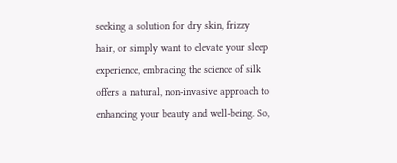seeking a solution for dry skin, frizzy hair, or simply want to elevate your sleep experience, embracing the science of silk offers a natural, non-invasive approach to enhancing your beauty and well-being. So,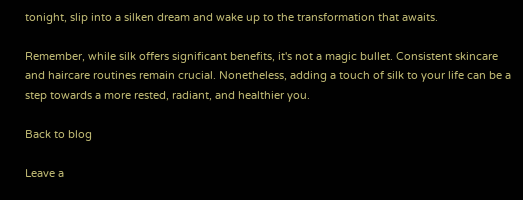tonight, slip into a silken dream and wake up to the transformation that awaits.

Remember, while silk offers significant benefits, it's not a magic bullet. Consistent skincare and haircare routines remain crucial. Nonetheless, adding a touch of silk to your life can be a step towards a more rested, radiant, and healthier you.

Back to blog

Leave a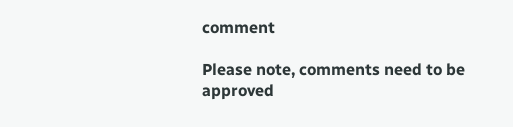comment

Please note, comments need to be approved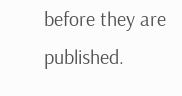before they are published.